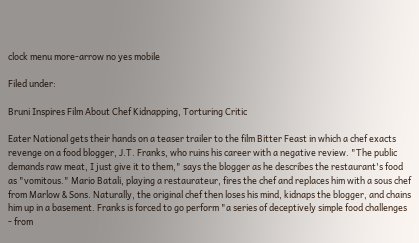clock menu more-arrow no yes mobile

Filed under:

Bruni Inspires Film About Chef Kidnapping, Torturing Critic

Eater National gets their hands on a teaser trailer to the film Bitter Feast in which a chef exacts revenge on a food blogger, J.T. Franks, who ruins his career with a negative review. "The public demands raw meat, I just give it to them," says the blogger as he describes the restaurant's food as "vomitous." Mario Batali, playing a restaurateur, fires the chef and replaces him with a sous chef from Marlow & Sons. Naturally, the original chef then loses his mind, kidnaps the blogger, and chains him up in a basement. Franks is forced to go perform "a series of deceptively simple food challenges - from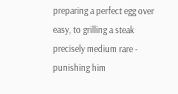preparing a perfect egg over easy, to grilling a steak precisely medium rare - punishing him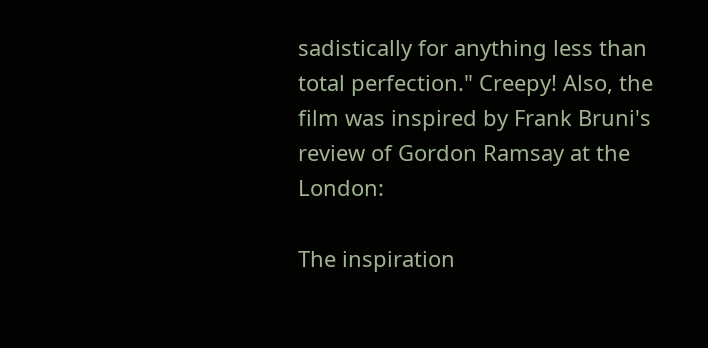sadistically for anything less than total perfection." Creepy! Also, the film was inspired by Frank Bruni's review of Gordon Ramsay at the London:

The inspiration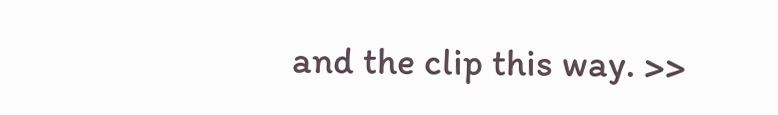and the clip this way. >>